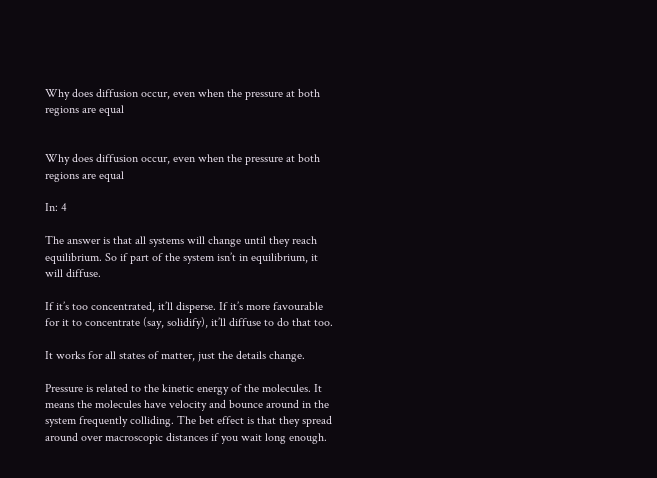Why does diffusion occur, even when the pressure at both regions are equal


Why does diffusion occur, even when the pressure at both regions are equal

In: 4

The answer is that all systems will change until they reach equilibrium. So if part of the system isn’t in equilibrium, it will diffuse.

If it’s too concentrated, it’ll disperse. If it’s more favourable for it to concentrate (say, solidify), it’ll diffuse to do that too.

It works for all states of matter, just the details change.

Pressure is related to the kinetic energy of the molecules. It means the molecules have velocity and bounce around in the system frequently colliding. The bet effect is that they spread around over macroscopic distances if you wait long enough.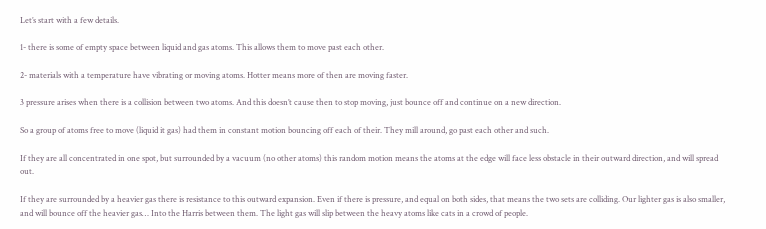Let’s start with a few details.

1- there is some of empty space between liquid and gas atoms. This allows them to move past each other.

2- materials with a temperature have vibrating or moving atoms. Hotter means more of then are moving faster.

3 pressure arises when there is a collision between two atoms. And this doesn’t cause then to stop moving, just bounce off and continue on a new direction.

So a group of atoms free to move (liquid it gas) had them in constant motion bouncing off each of their. They mill around, go past each other and such.

If they are all concentrated in one spot, but surrounded by a vacuum (no other atoms) this random motion means the atoms at the edge will face less obstacle in their outward direction, and will spread out.

If they are surrounded by a heavier gas there is resistance to this outward expansion. Even if there is pressure, and equal on both sides, that means the two sets are colliding. Our lighter gas is also smaller, and will bounce off the heavier gas… Into the Harris between them. The light gas will slip between the heavy atoms like cats in a crowd of people.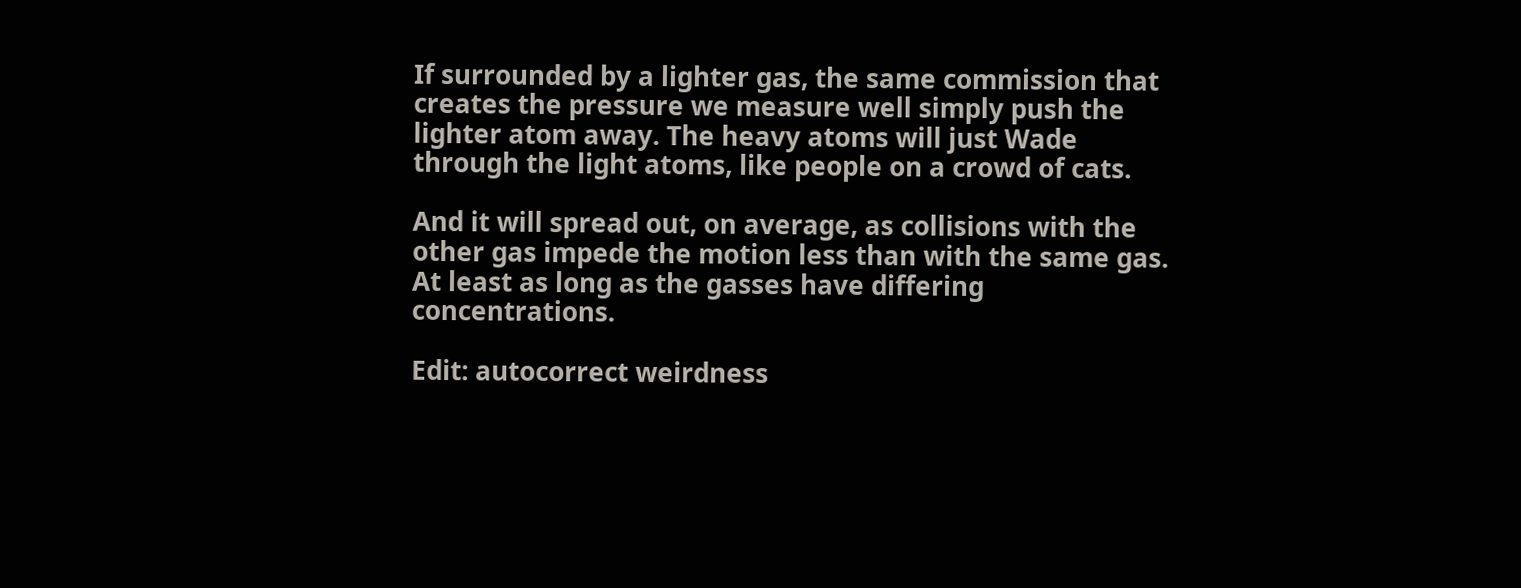If surrounded by a lighter gas, the same commission that creates the pressure we measure well simply push the lighter atom away. The heavy atoms will just Wade through the light atoms, like people on a crowd of cats.

And it will spread out, on average, as collisions with the other gas impede the motion less than with the same gas. At least as long as the gasses have differing concentrations.

Edit: autocorrect weirdness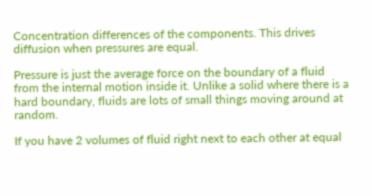Concentration differences of the components. This drives diffusion when pressures are equal.

Pressure is just the average force on the boundary of a fluid from the internal motion inside it. Unlike a solid where there is a hard boundary, fluids are lots of small things moving around at random.

If you have 2 volumes of fluid right next to each other at equal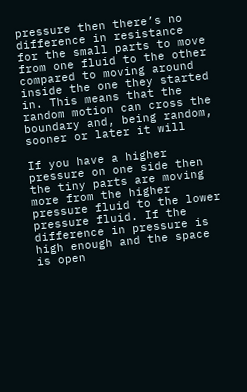pressure then there’s no difference in resistance for the small parts to move from one fluid to the other compared to moving around inside the one they started in. This means that the random motion can cross the boundary and, being random, sooner or later it will

If you have a higher pressure on one side then the tiny parts are moving more from the higher pressure fluid to the lower pressure fluid. If the difference in pressure is high enough and the space is open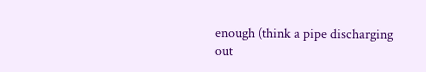enough (think a pipe discharging out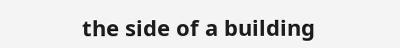the side of a building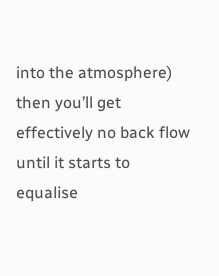into the atmosphere) then you’ll get effectively no back flow until it starts to equalise